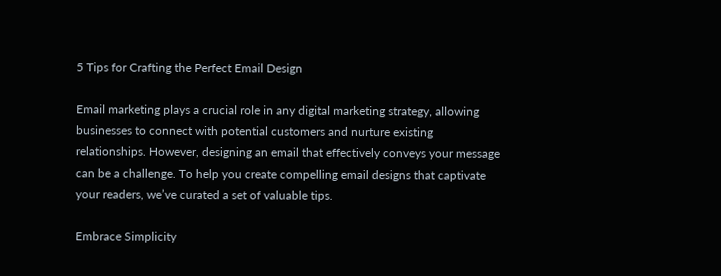5 Tips for Crafting the Perfect Email Design

Email marketing plays a crucial role in any digital marketing strategy, allowing businesses to connect with potential customers and nurture existing relationships. However, designing an email that effectively conveys your message can be a challenge. To help you create compelling email designs that captivate your readers, we’ve curated a set of valuable tips.

Embrace Simplicity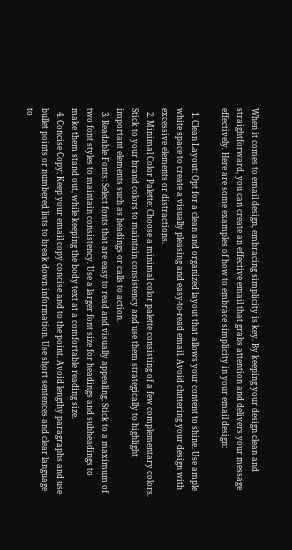When it comes to email design, embracing simplicity is key. By keeping your design clean and straightforward, you can create an effective email that grabs attention and delivers your message effectively. Here are some examples of how to embrace simplicity in your email design:

  1. Clean Layout: Opt for a clean and organized layout that allows your content to shine. Use ample white space to create a visually pleasing and easy-to-read email. Avoid cluttering your design with excessive elements or distractions.
  2. Minimal Color Palette: Choose a minimal color palette consisting of a few complementary colors. Stick to your brand colors to maintain consistency and use them strategically to highlight important elements such as headings or calls to action.
  3. Readable Fonts: Select fonts that are easy to read and visually appealing. Stick to a maximum of two font styles to maintain consistency. Use a larger font size for headings and subheadings to make them stand out, while keeping the body text at a comfortable reading size.
  4. Concise Copy: Keep your email copy concise and to the point. Avoid lengthy paragraphs and use bullet points or numbered lists to break down information. Use short sentences and clear language to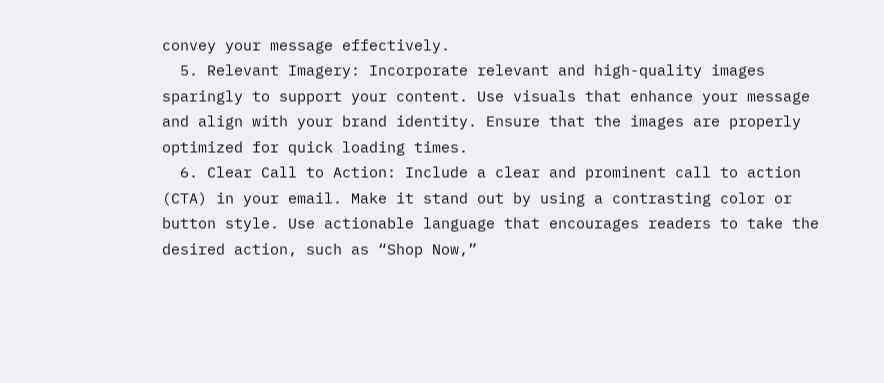convey your message effectively.
  5. Relevant Imagery: Incorporate relevant and high-quality images sparingly to support your content. Use visuals that enhance your message and align with your brand identity. Ensure that the images are properly optimized for quick loading times.
  6. Clear Call to Action: Include a clear and prominent call to action (CTA) in your email. Make it stand out by using a contrasting color or button style. Use actionable language that encourages readers to take the desired action, such as “Shop Now,”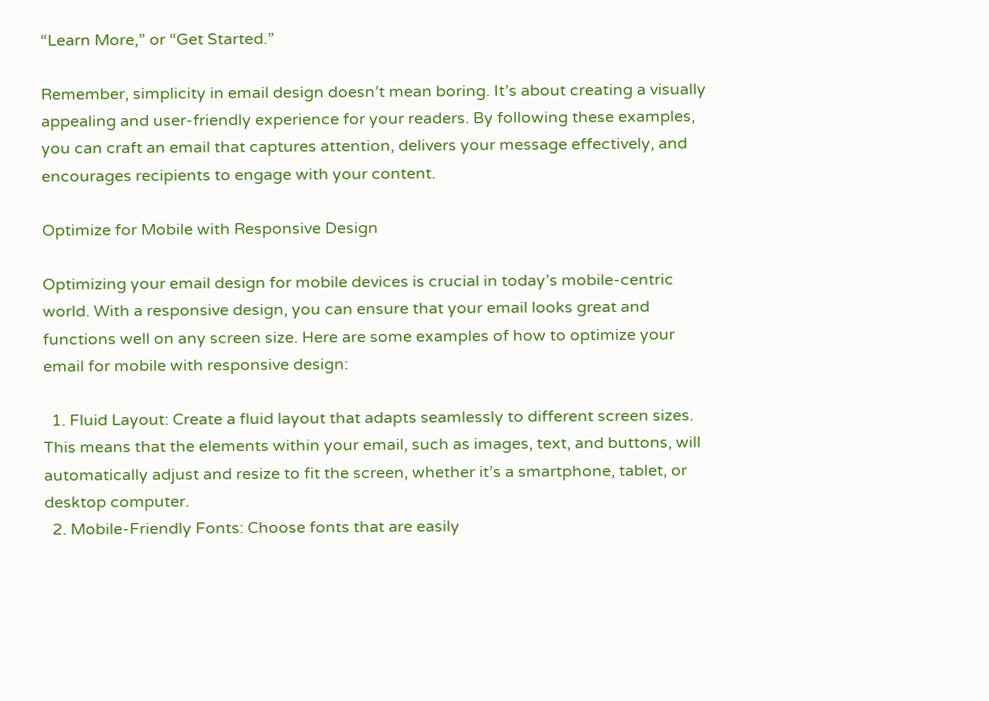“Learn More,” or “Get Started.”

Remember, simplicity in email design doesn’t mean boring. It’s about creating a visually appealing and user-friendly experience for your readers. By following these examples, you can craft an email that captures attention, delivers your message effectively, and encourages recipients to engage with your content.

Optimize for Mobile with Responsive Design

Optimizing your email design for mobile devices is crucial in today’s mobile-centric world. With a responsive design, you can ensure that your email looks great and functions well on any screen size. Here are some examples of how to optimize your email for mobile with responsive design:

  1. Fluid Layout: Create a fluid layout that adapts seamlessly to different screen sizes. This means that the elements within your email, such as images, text, and buttons, will automatically adjust and resize to fit the screen, whether it’s a smartphone, tablet, or desktop computer.
  2. Mobile-Friendly Fonts: Choose fonts that are easily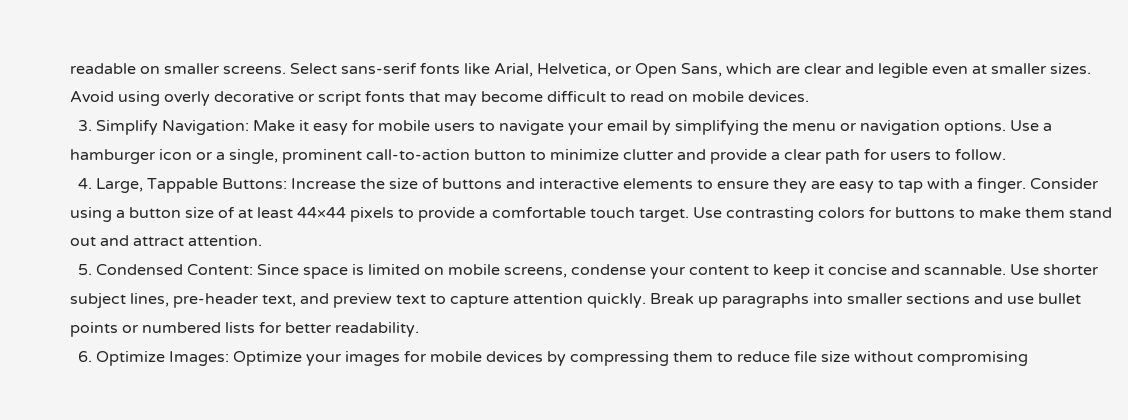readable on smaller screens. Select sans-serif fonts like Arial, Helvetica, or Open Sans, which are clear and legible even at smaller sizes. Avoid using overly decorative or script fonts that may become difficult to read on mobile devices.
  3. Simplify Navigation: Make it easy for mobile users to navigate your email by simplifying the menu or navigation options. Use a hamburger icon or a single, prominent call-to-action button to minimize clutter and provide a clear path for users to follow.
  4. Large, Tappable Buttons: Increase the size of buttons and interactive elements to ensure they are easy to tap with a finger. Consider using a button size of at least 44×44 pixels to provide a comfortable touch target. Use contrasting colors for buttons to make them stand out and attract attention.
  5. Condensed Content: Since space is limited on mobile screens, condense your content to keep it concise and scannable. Use shorter subject lines, pre-header text, and preview text to capture attention quickly. Break up paragraphs into smaller sections and use bullet points or numbered lists for better readability.
  6. Optimize Images: Optimize your images for mobile devices by compressing them to reduce file size without compromising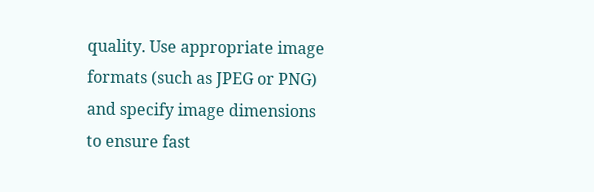quality. Use appropriate image formats (such as JPEG or PNG) and specify image dimensions to ensure fast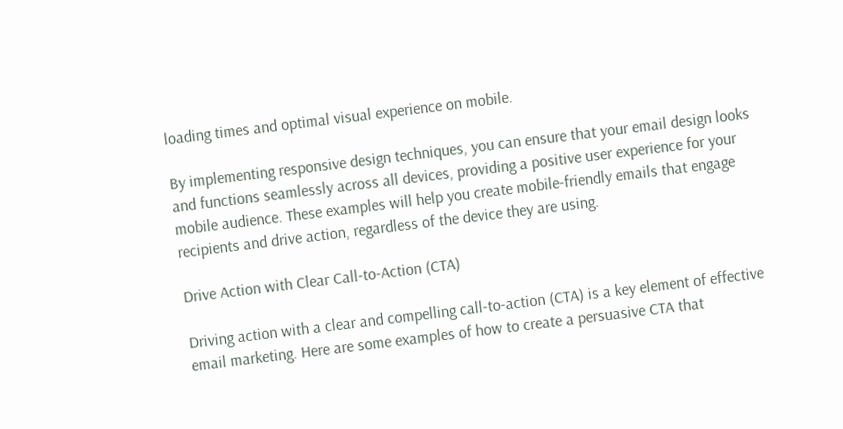loading times and optimal visual experience on mobile.

By implementing responsive design techniques, you can ensure that your email design looks and functions seamlessly across all devices, providing a positive user experience for your mobile audience. These examples will help you create mobile-friendly emails that engage recipients and drive action, regardless of the device they are using.

Drive Action with Clear Call-to-Action (CTA)

Driving action with a clear and compelling call-to-action (CTA) is a key element of effective email marketing. Here are some examples of how to create a persuasive CTA that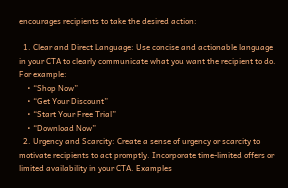encourages recipients to take the desired action:

  1. Clear and Direct Language: Use concise and actionable language in your CTA to clearly communicate what you want the recipient to do. For example:
    • “Shop Now”
    • “Get Your Discount”
    • “Start Your Free Trial”
    • “Download Now”
  2. Urgency and Scarcity: Create a sense of urgency or scarcity to motivate recipients to act promptly. Incorporate time-limited offers or limited availability in your CTA. Examples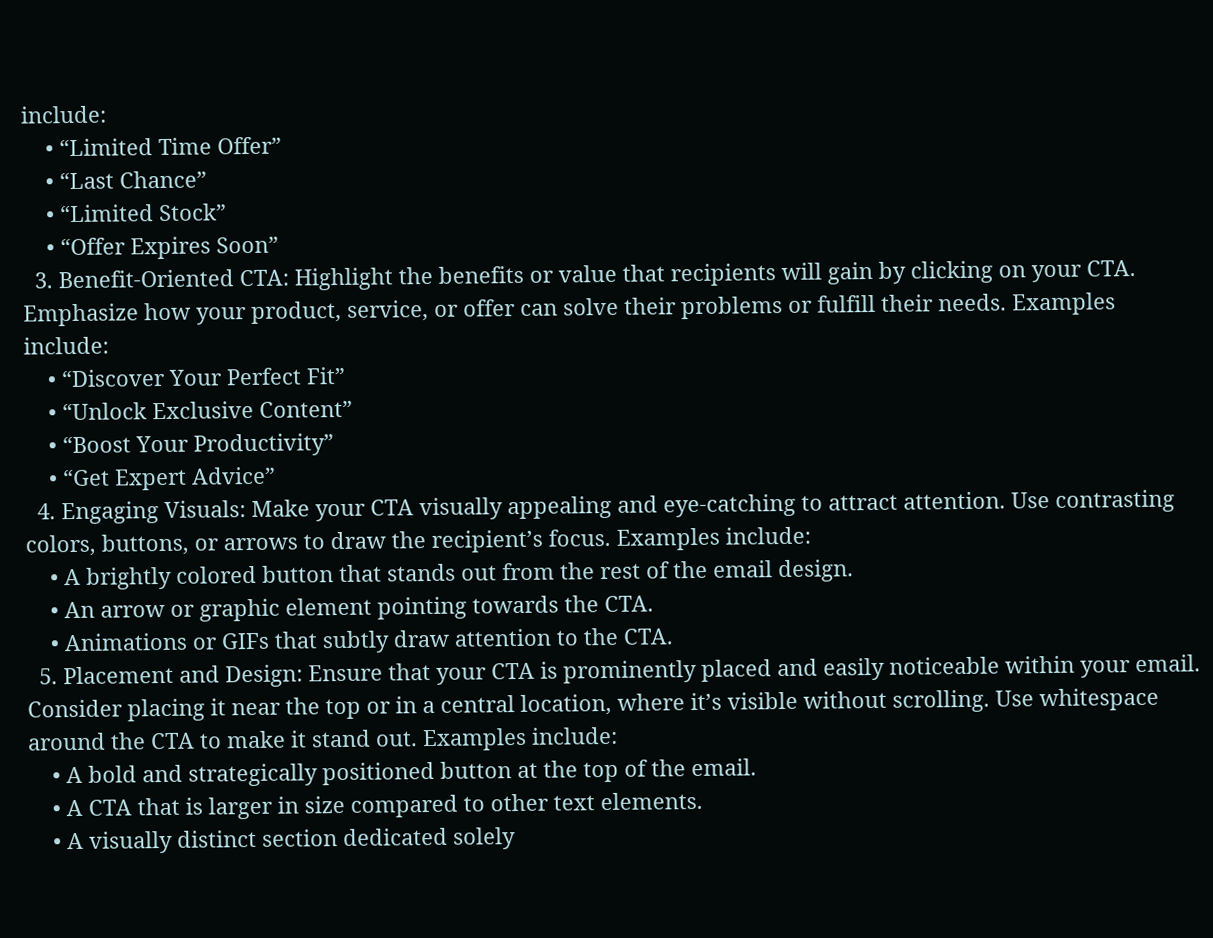include:
    • “Limited Time Offer”
    • “Last Chance”
    • “Limited Stock”
    • “Offer Expires Soon”
  3. Benefit-Oriented CTA: Highlight the benefits or value that recipients will gain by clicking on your CTA. Emphasize how your product, service, or offer can solve their problems or fulfill their needs. Examples include:
    • “Discover Your Perfect Fit”
    • “Unlock Exclusive Content”
    • “Boost Your Productivity”
    • “Get Expert Advice”
  4. Engaging Visuals: Make your CTA visually appealing and eye-catching to attract attention. Use contrasting colors, buttons, or arrows to draw the recipient’s focus. Examples include:
    • A brightly colored button that stands out from the rest of the email design.
    • An arrow or graphic element pointing towards the CTA.
    • Animations or GIFs that subtly draw attention to the CTA.
  5. Placement and Design: Ensure that your CTA is prominently placed and easily noticeable within your email. Consider placing it near the top or in a central location, where it’s visible without scrolling. Use whitespace around the CTA to make it stand out. Examples include:
    • A bold and strategically positioned button at the top of the email.
    • A CTA that is larger in size compared to other text elements.
    • A visually distinct section dedicated solely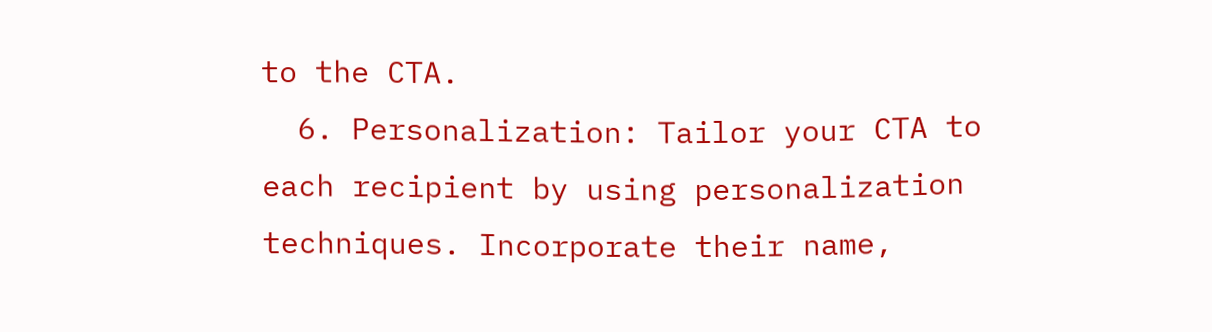to the CTA.
  6. Personalization: Tailor your CTA to each recipient by using personalization techniques. Incorporate their name,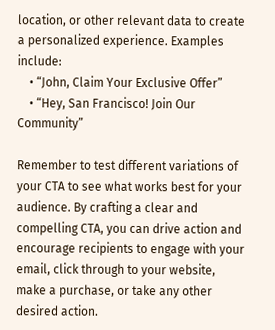location, or other relevant data to create a personalized experience. Examples include:
    • “John, Claim Your Exclusive Offer”
    • “Hey, San Francisco! Join Our Community”

Remember to test different variations of your CTA to see what works best for your audience. By crafting a clear and compelling CTA, you can drive action and encourage recipients to engage with your email, click through to your website, make a purchase, or take any other desired action.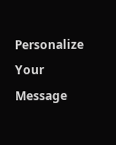Personalize Your Message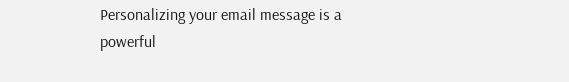Personalizing your email message is a powerful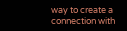way to create a connection with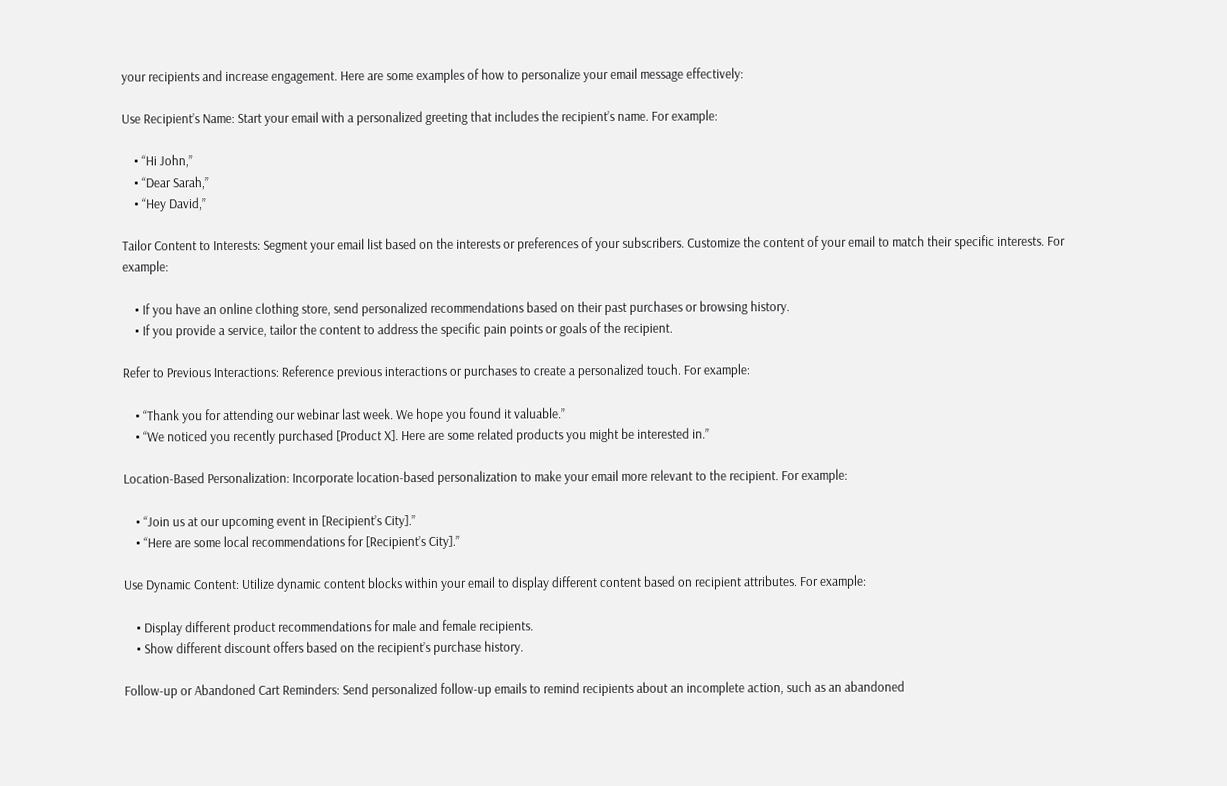your recipients and increase engagement. Here are some examples of how to personalize your email message effectively:

Use Recipient’s Name: Start your email with a personalized greeting that includes the recipient’s name. For example:

    • “Hi John,”
    • “Dear Sarah,”
    • “Hey David,”

Tailor Content to Interests: Segment your email list based on the interests or preferences of your subscribers. Customize the content of your email to match their specific interests. For example:

    • If you have an online clothing store, send personalized recommendations based on their past purchases or browsing history.
    • If you provide a service, tailor the content to address the specific pain points or goals of the recipient.

Refer to Previous Interactions: Reference previous interactions or purchases to create a personalized touch. For example:

    • “Thank you for attending our webinar last week. We hope you found it valuable.”
    • “We noticed you recently purchased [Product X]. Here are some related products you might be interested in.”

Location-Based Personalization: Incorporate location-based personalization to make your email more relevant to the recipient. For example:

    • “Join us at our upcoming event in [Recipient’s City].”
    • “Here are some local recommendations for [Recipient’s City].”

Use Dynamic Content: Utilize dynamic content blocks within your email to display different content based on recipient attributes. For example:

    • Display different product recommendations for male and female recipients.
    • Show different discount offers based on the recipient’s purchase history.

Follow-up or Abandoned Cart Reminders: Send personalized follow-up emails to remind recipients about an incomplete action, such as an abandoned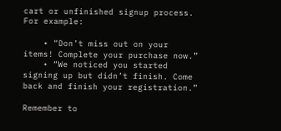cart or unfinished signup process. For example:

    • “Don’t miss out on your items! Complete your purchase now.”
    • “We noticed you started signing up but didn’t finish. Come back and finish your registration.”

Remember to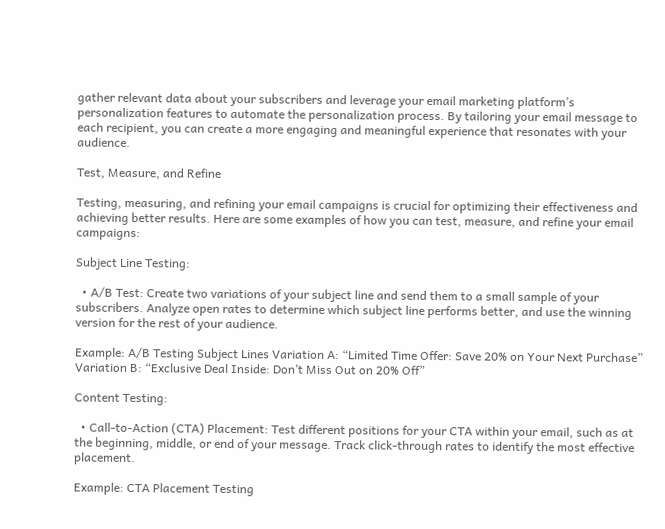gather relevant data about your subscribers and leverage your email marketing platform’s personalization features to automate the personalization process. By tailoring your email message to each recipient, you can create a more engaging and meaningful experience that resonates with your audience.

Test, Measure, and Refine

Testing, measuring, and refining your email campaigns is crucial for optimizing their effectiveness and achieving better results. Here are some examples of how you can test, measure, and refine your email campaigns:

Subject Line Testing:

  • A/B Test: Create two variations of your subject line and send them to a small sample of your subscribers. Analyze open rates to determine which subject line performs better, and use the winning version for the rest of your audience.

Example: A/B Testing Subject Lines Variation A: “Limited Time Offer: Save 20% on Your Next Purchase” Variation B: “Exclusive Deal Inside: Don’t Miss Out on 20% Off”

Content Testing:

  • Call-to-Action (CTA) Placement: Test different positions for your CTA within your email, such as at the beginning, middle, or end of your message. Track click-through rates to identify the most effective placement.

Example: CTA Placement Testing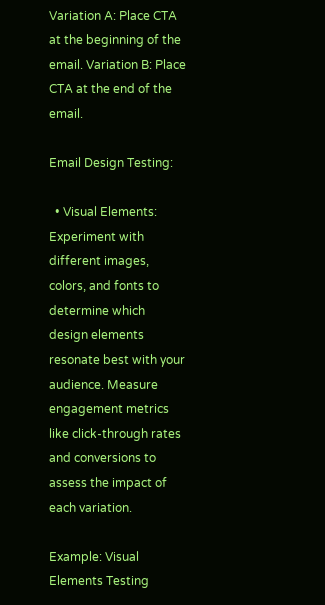Variation A: Place CTA at the beginning of the email. Variation B: Place CTA at the end of the email.

Email Design Testing:

  • Visual Elements: Experiment with different images, colors, and fonts to determine which design elements resonate best with your audience. Measure engagement metrics like click-through rates and conversions to assess the impact of each variation.

Example: Visual Elements Testing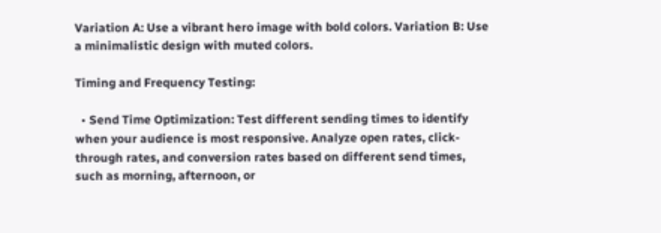Variation A: Use a vibrant hero image with bold colors. Variation B: Use a minimalistic design with muted colors.

Timing and Frequency Testing:

  • Send Time Optimization: Test different sending times to identify when your audience is most responsive. Analyze open rates, click-through rates, and conversion rates based on different send times, such as morning, afternoon, or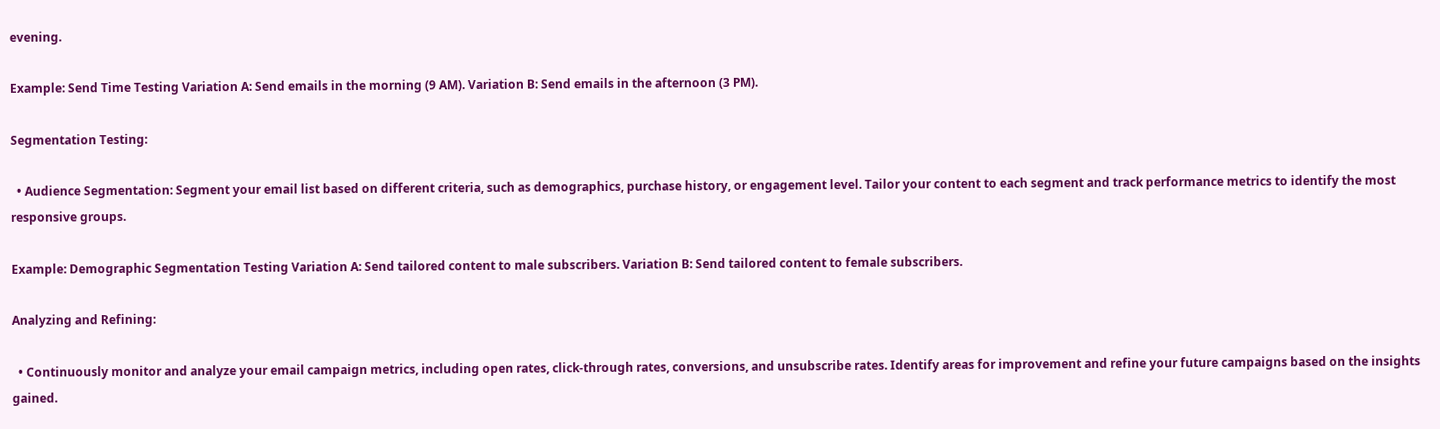evening.

Example: Send Time Testing Variation A: Send emails in the morning (9 AM). Variation B: Send emails in the afternoon (3 PM).

Segmentation Testing:

  • Audience Segmentation: Segment your email list based on different criteria, such as demographics, purchase history, or engagement level. Tailor your content to each segment and track performance metrics to identify the most responsive groups.

Example: Demographic Segmentation Testing Variation A: Send tailored content to male subscribers. Variation B: Send tailored content to female subscribers.

Analyzing and Refining:

  • Continuously monitor and analyze your email campaign metrics, including open rates, click-through rates, conversions, and unsubscribe rates. Identify areas for improvement and refine your future campaigns based on the insights gained.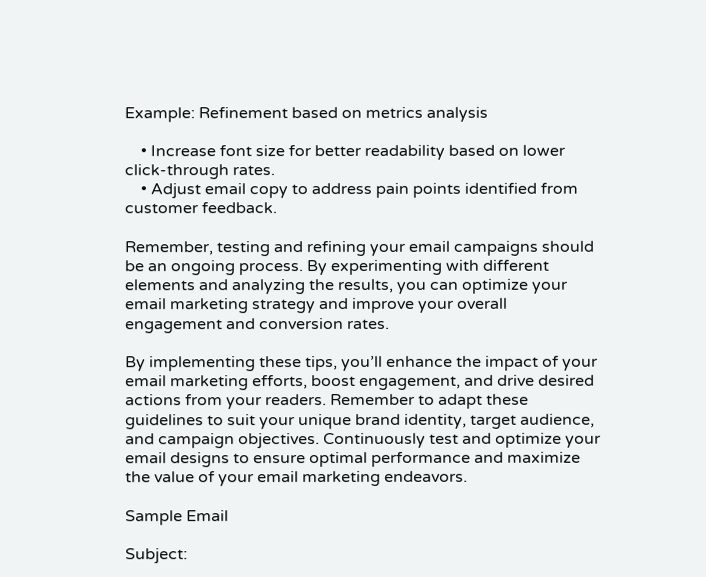Example: Refinement based on metrics analysis

    • Increase font size for better readability based on lower click-through rates.
    • Adjust email copy to address pain points identified from customer feedback.

Remember, testing and refining your email campaigns should be an ongoing process. By experimenting with different elements and analyzing the results, you can optimize your email marketing strategy and improve your overall engagement and conversion rates.

By implementing these tips, you’ll enhance the impact of your email marketing efforts, boost engagement, and drive desired actions from your readers. Remember to adapt these guidelines to suit your unique brand identity, target audience, and campaign objectives. Continuously test and optimize your email designs to ensure optimal performance and maximize the value of your email marketing endeavors.

Sample Email

Subject: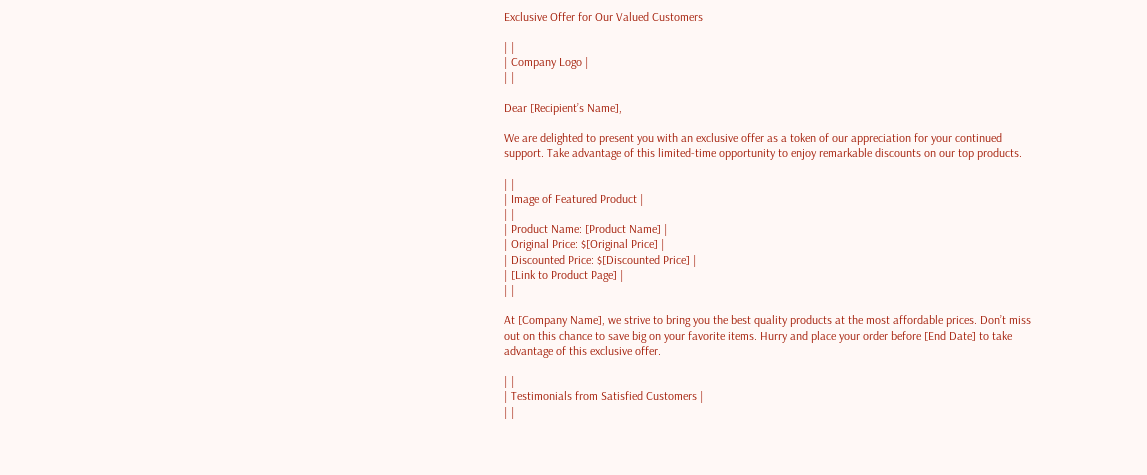Exclusive Offer for Our Valued Customers

| |
| Company Logo |
| |

Dear [Recipient’s Name],

We are delighted to present you with an exclusive offer as a token of our appreciation for your continued support. Take advantage of this limited-time opportunity to enjoy remarkable discounts on our top products.

| |
| Image of Featured Product |
| |
| Product Name: [Product Name] |
| Original Price: $[Original Price] |
| Discounted Price: $[Discounted Price] |
| [Link to Product Page] |
| |

At [Company Name], we strive to bring you the best quality products at the most affordable prices. Don’t miss out on this chance to save big on your favorite items. Hurry and place your order before [End Date] to take advantage of this exclusive offer.

| |
| Testimonials from Satisfied Customers |
| |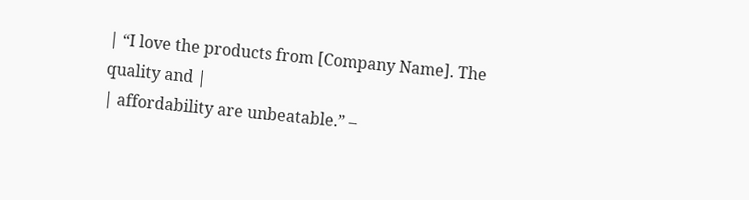| “I love the products from [Company Name]. The quality and |
| affordability are unbeatable.” –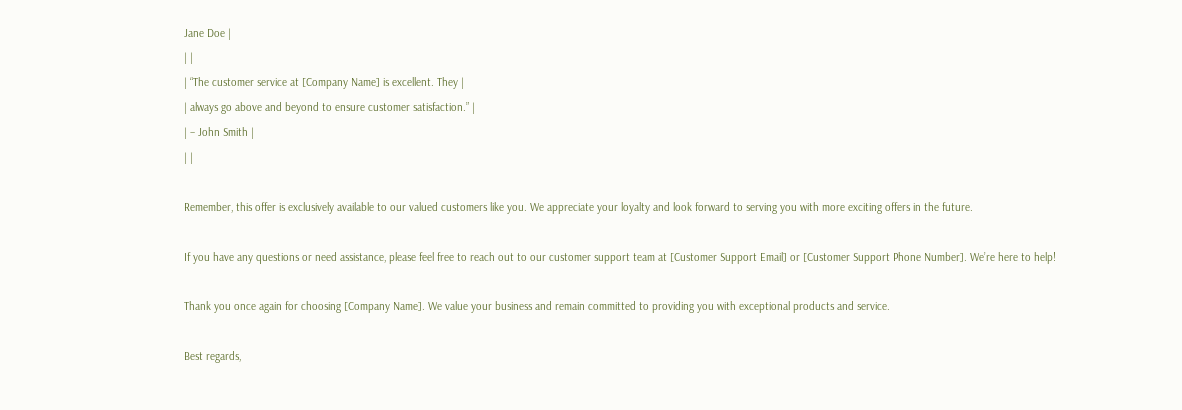Jane Doe |
| |
| “The customer service at [Company Name] is excellent. They |
| always go above and beyond to ensure customer satisfaction.” |
| – John Smith |
| |

Remember, this offer is exclusively available to our valued customers like you. We appreciate your loyalty and look forward to serving you with more exciting offers in the future.

If you have any questions or need assistance, please feel free to reach out to our customer support team at [Customer Support Email] or [Customer Support Phone Number]. We’re here to help!

Thank you once again for choosing [Company Name]. We value your business and remain committed to providing you with exceptional products and service.

Best regards,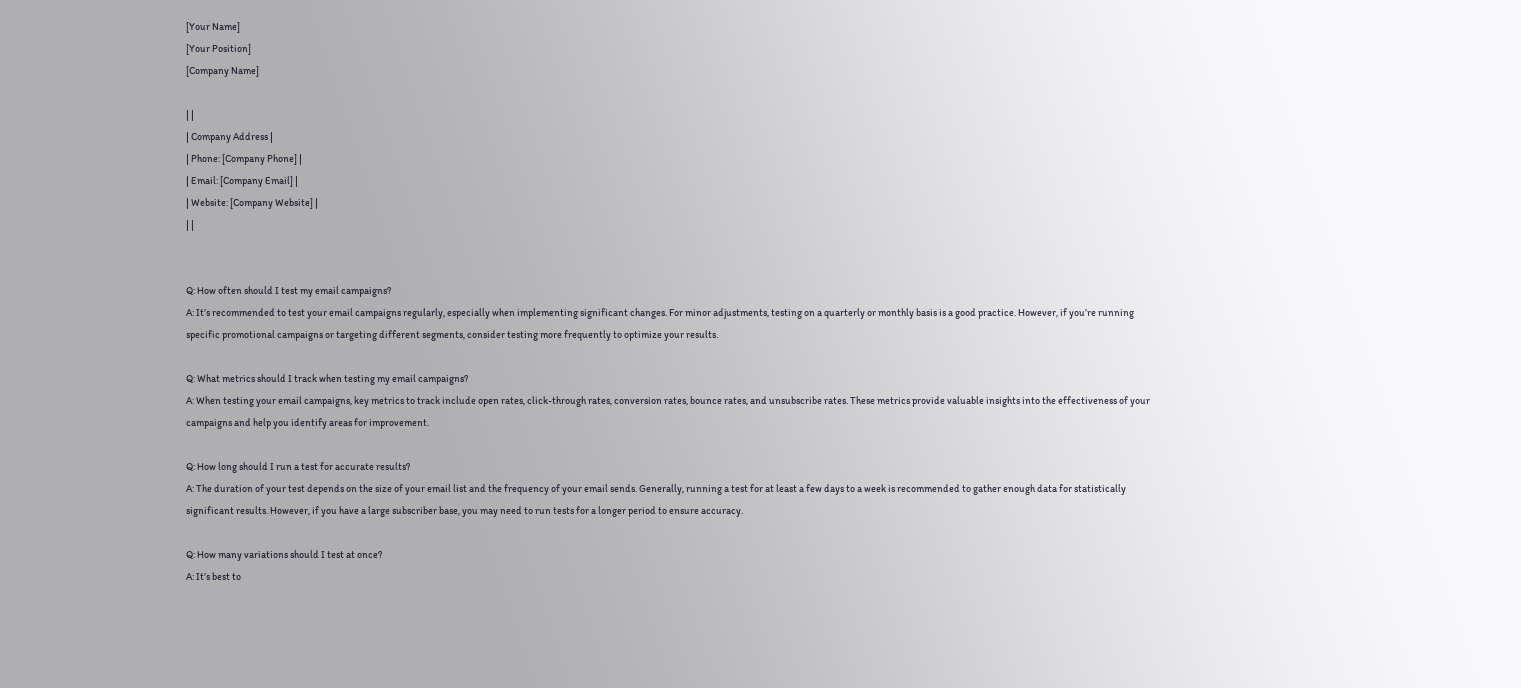[Your Name]
[Your Position]
[Company Name]

| |
| Company Address |
| Phone: [Company Phone] |
| Email: [Company Email] |
| Website: [Company Website] |
| |


Q: How often should I test my email campaigns?
A: It’s recommended to test your email campaigns regularly, especially when implementing significant changes. For minor adjustments, testing on a quarterly or monthly basis is a good practice. However, if you’re running specific promotional campaigns or targeting different segments, consider testing more frequently to optimize your results.

Q: What metrics should I track when testing my email campaigns?
A: When testing your email campaigns, key metrics to track include open rates, click-through rates, conversion rates, bounce rates, and unsubscribe rates. These metrics provide valuable insights into the effectiveness of your campaigns and help you identify areas for improvement.

Q: How long should I run a test for accurate results?
A: The duration of your test depends on the size of your email list and the frequency of your email sends. Generally, running a test for at least a few days to a week is recommended to gather enough data for statistically significant results. However, if you have a large subscriber base, you may need to run tests for a longer period to ensure accuracy.

Q: How many variations should I test at once?
A: It’s best to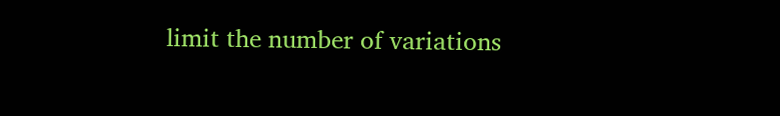limit the number of variations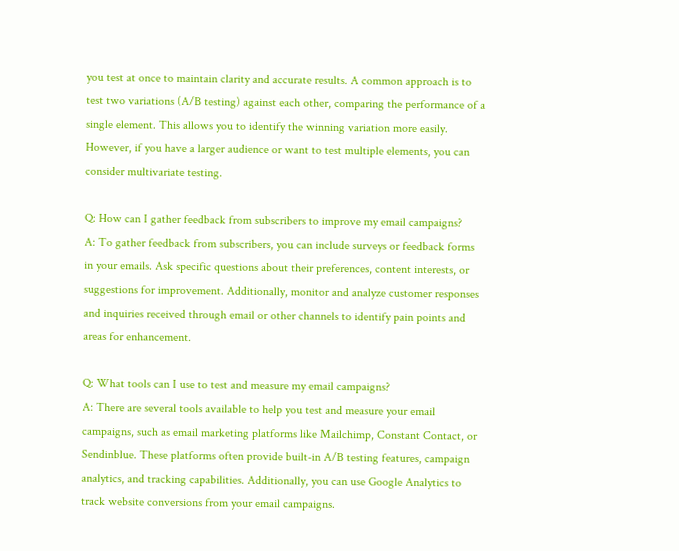you test at once to maintain clarity and accurate results. A common approach is to test two variations (A/B testing) against each other, comparing the performance of a single element. This allows you to identify the winning variation more easily. However, if you have a larger audience or want to test multiple elements, you can consider multivariate testing.

Q: How can I gather feedback from subscribers to improve my email campaigns?
A: To gather feedback from subscribers, you can include surveys or feedback forms in your emails. Ask specific questions about their preferences, content interests, or suggestions for improvement. Additionally, monitor and analyze customer responses and inquiries received through email or other channels to identify pain points and areas for enhancement.

Q: What tools can I use to test and measure my email campaigns?
A: There are several tools available to help you test and measure your email campaigns, such as email marketing platforms like Mailchimp, Constant Contact, or Sendinblue. These platforms often provide built-in A/B testing features, campaign analytics, and tracking capabilities. Additionally, you can use Google Analytics to track website conversions from your email campaigns.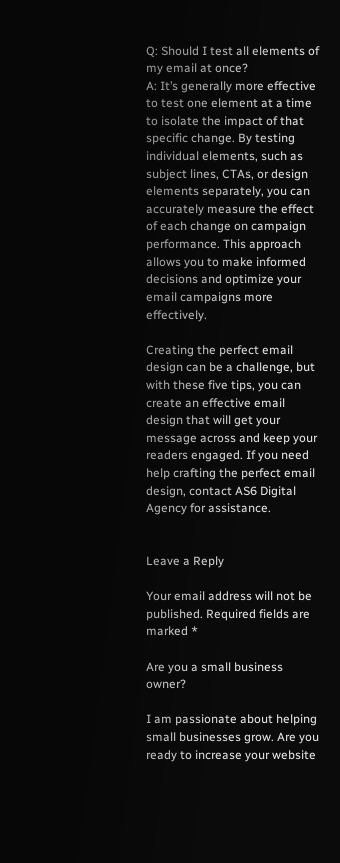Q: Should I test all elements of my email at once?
A: It’s generally more effective to test one element at a time to isolate the impact of that specific change. By testing individual elements, such as subject lines, CTAs, or design elements separately, you can accurately measure the effect of each change on campaign performance. This approach allows you to make informed decisions and optimize your email campaigns more effectively.

Creating the perfect email design can be a challenge, but with these five tips, you can create an effective email design that will get your message across and keep your readers engaged. If you need help crafting the perfect email design, contact AS6 Digital Agency for assistance.


Leave a Reply

Your email address will not be published. Required fields are marked *

Are you a small business owner?

I am passionate about helping small businesses grow. Are you ready to increase your website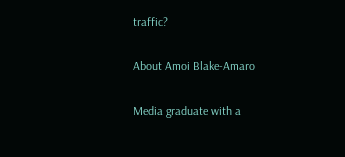traffic?

About Amoi Blake-Amaro

Media graduate with a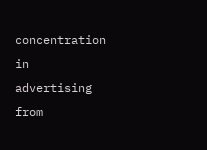concentration in advertising from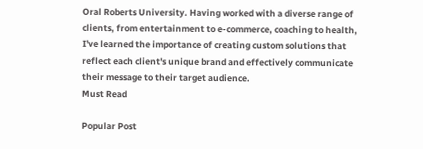Oral Roberts University. Having worked with a diverse range of clients, from entertainment to e-commerce, coaching to health, I've learned the importance of creating custom solutions that reflect each client's unique brand and effectively communicate their message to their target audience.
Must Read

Popular Post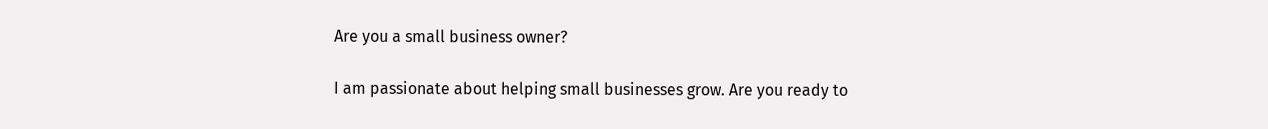Are you a small business owner?

I am passionate about helping small businesses grow. Are you ready to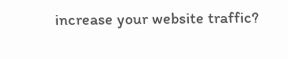increase your website traffic?